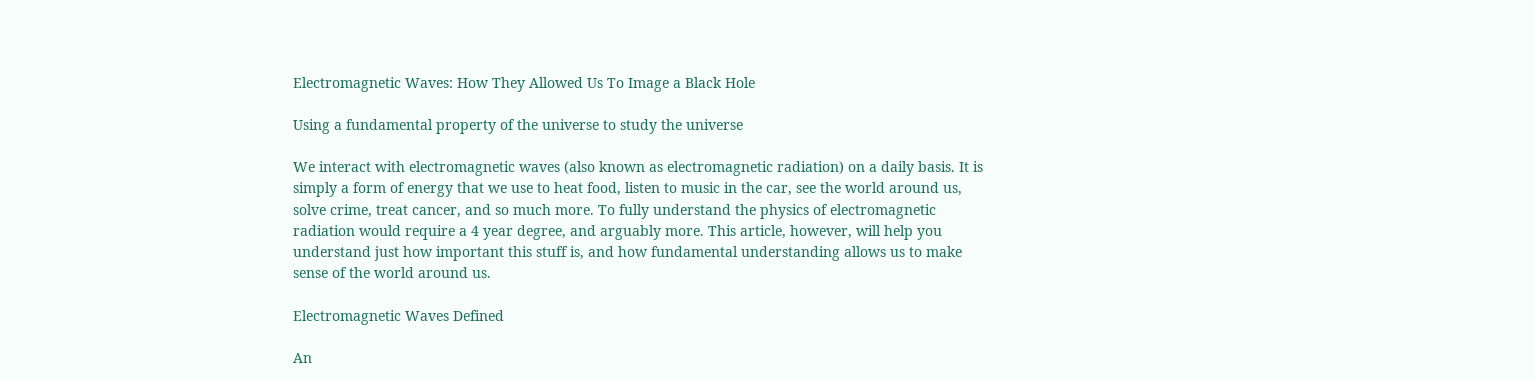Electromagnetic Waves: How They Allowed Us To Image a Black Hole

Using a fundamental property of the universe to study the universe

We interact with electromagnetic waves (also known as electromagnetic radiation) on a daily basis. It is simply a form of energy that we use to heat food, listen to music in the car, see the world around us, solve crime, treat cancer, and so much more. To fully understand the physics of electromagnetic radiation would require a 4 year degree, and arguably more. This article, however, will help you understand just how important this stuff is, and how fundamental understanding allows us to make sense of the world around us.

Electromagnetic Waves Defined

An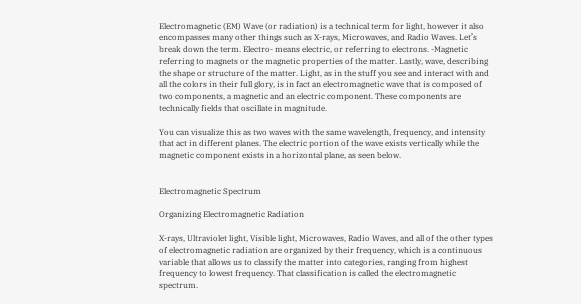Electromagnetic (EM) Wave (or radiation) is a technical term for light, however it also encompasses many other things such as X-rays, Microwaves, and Radio Waves. Let’s break down the term. Electro- means electric, or referring to electrons. -Magnetic referring to magnets or the magnetic properties of the matter. Lastly, wave, describing the shape or structure of the matter. Light, as in the stuff you see and interact with and all the colors in their full glory, is in fact an electromagnetic wave that is composed of two components, a magnetic and an electric component. These components are technically fields that oscillate in magnitude.

You can visualize this as two waves with the same wavelength, frequency, and intensity that act in different planes. The electric portion of the wave exists vertically while the magnetic component exists in a horizontal plane, as seen below.


Electromagnetic Spectrum

Organizing Electromagnetic Radiation

X-rays, Ultraviolet light, Visible light, Microwaves, Radio Waves, and all of the other types of electromagnetic radiation are organized by their frequency, which is a continuous variable that allows us to classify the matter into categories, ranging from highest frequency to lowest frequency. That classification is called the electromagnetic spectrum.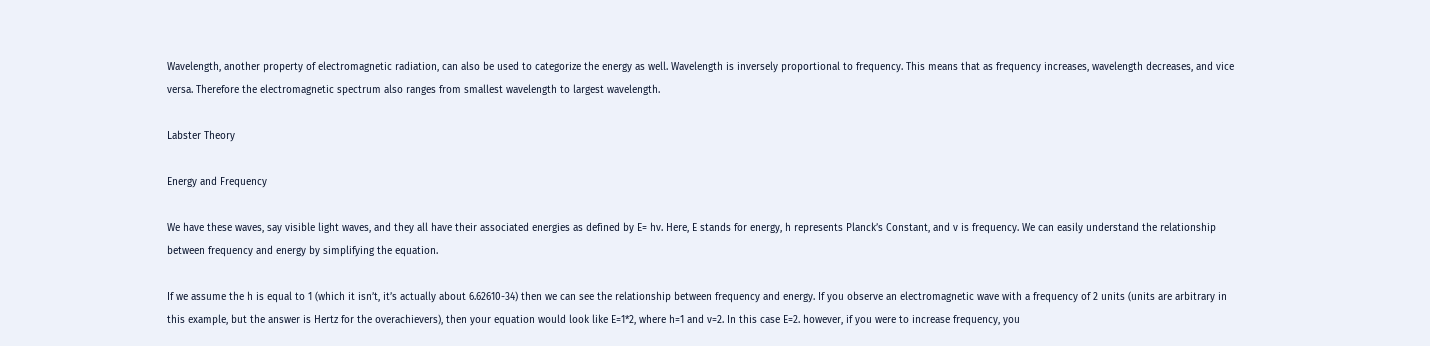Wavelength, another property of electromagnetic radiation, can also be used to categorize the energy as well. Wavelength is inversely proportional to frequency. This means that as frequency increases, wavelength decreases, and vice versa. Therefore the electromagnetic spectrum also ranges from smallest wavelength to largest wavelength.

Labster Theory

Energy and Frequency

We have these waves, say visible light waves, and they all have their associated energies as defined by E= hv. Here, E stands for energy, h represents Planck’s Constant, and v is frequency. We can easily understand the relationship between frequency and energy by simplifying the equation.

If we assume the h is equal to 1 (which it isn’t, it’s actually about 6.62610-34) then we can see the relationship between frequency and energy. If you observe an electromagnetic wave with a frequency of 2 units (units are arbitrary in this example, but the answer is Hertz for the overachievers), then your equation would look like E=1*2, where h=1 and v=2. In this case E=2. however, if you were to increase frequency, you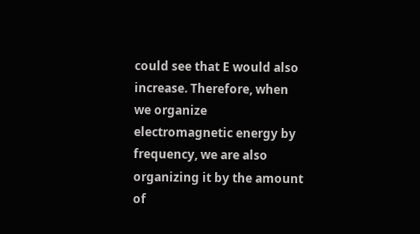could see that E would also increase. Therefore, when we organize electromagnetic energy by frequency, we are also organizing it by the amount of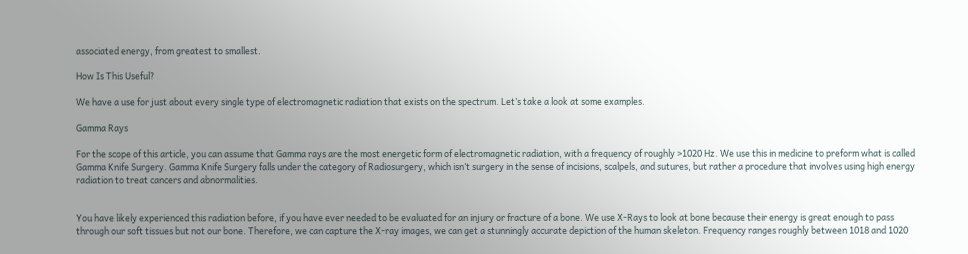associated energy, from greatest to smallest.

How Is This Useful?

We have a use for just about every single type of electromagnetic radiation that exists on the spectrum. Let’s take a look at some examples.

Gamma Rays

For the scope of this article, you can assume that Gamma rays are the most energetic form of electromagnetic radiation, with a frequency of roughly >1020 Hz. We use this in medicine to preform what is called Gamma Knife Surgery. Gamma Knife Surgery falls under the category of Radiosurgery, which isn’t surgery in the sense of incisions, scalpels, and sutures, but rather a procedure that involves using high energy radiation to treat cancers and abnormalities.


You have likely experienced this radiation before, if you have ever needed to be evaluated for an injury or fracture of a bone. We use X-Rays to look at bone because their energy is great enough to pass through our soft tissues but not our bone. Therefore, we can capture the X-ray images, we can get a stunningly accurate depiction of the human skeleton. Frequency ranges roughly between 1018 and 1020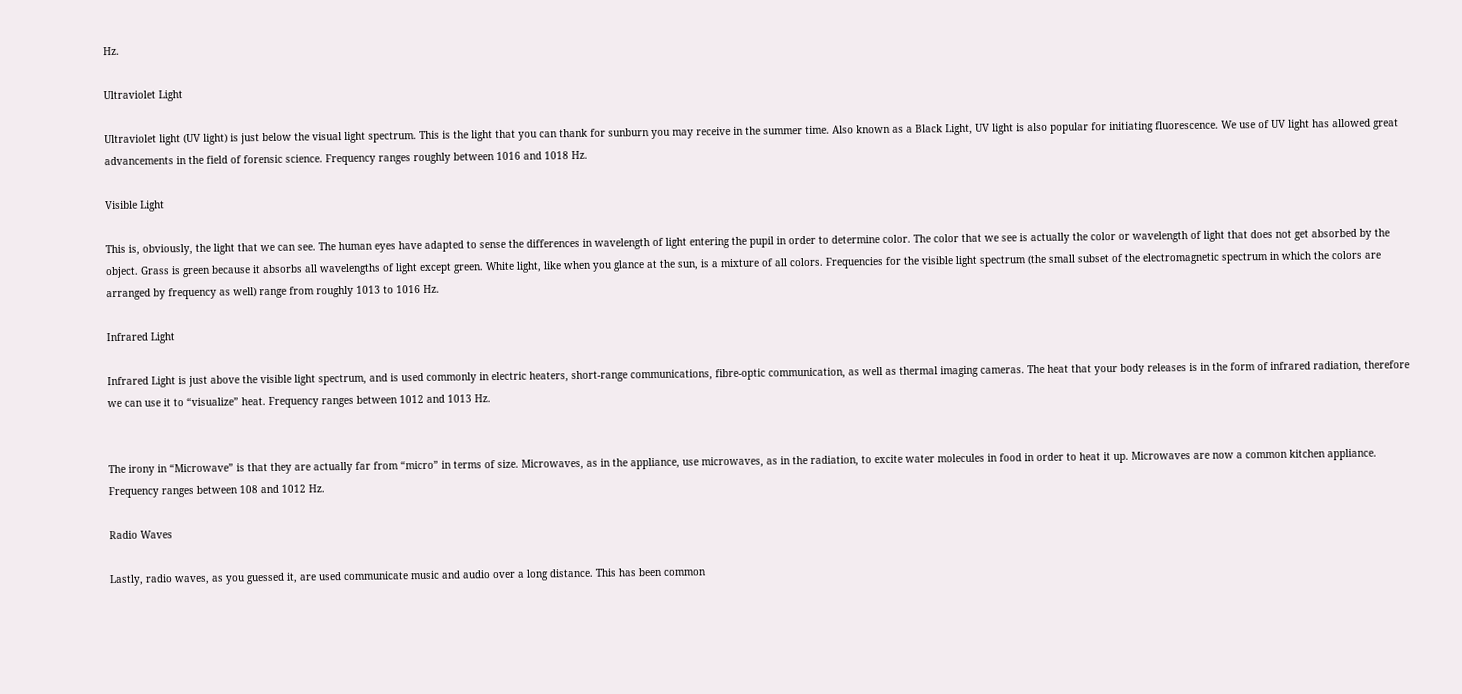Hz.

Ultraviolet Light

Ultraviolet light (UV light) is just below the visual light spectrum. This is the light that you can thank for sunburn you may receive in the summer time. Also known as a Black Light, UV light is also popular for initiating fluorescence. We use of UV light has allowed great advancements in the field of forensic science. Frequency ranges roughly between 1016 and 1018 Hz.

Visible Light

This is, obviously, the light that we can see. The human eyes have adapted to sense the differences in wavelength of light entering the pupil in order to determine color. The color that we see is actually the color or wavelength of light that does not get absorbed by the object. Grass is green because it absorbs all wavelengths of light except green. White light, like when you glance at the sun, is a mixture of all colors. Frequencies for the visible light spectrum (the small subset of the electromagnetic spectrum in which the colors are arranged by frequency as well) range from roughly 1013 to 1016 Hz.

Infrared Light

Infrared Light is just above the visible light spectrum, and is used commonly in electric heaters, short-range communications, fibre-optic communication, as well as thermal imaging cameras. The heat that your body releases is in the form of infrared radiation, therefore we can use it to “visualize” heat. Frequency ranges between 1012 and 1013 Hz.


The irony in “Microwave” is that they are actually far from “micro” in terms of size. Microwaves, as in the appliance, use microwaves, as in the radiation, to excite water molecules in food in order to heat it up. Microwaves are now a common kitchen appliance. Frequency ranges between 108 and 1012 Hz.

Radio Waves

Lastly, radio waves, as you guessed it, are used communicate music and audio over a long distance. This has been common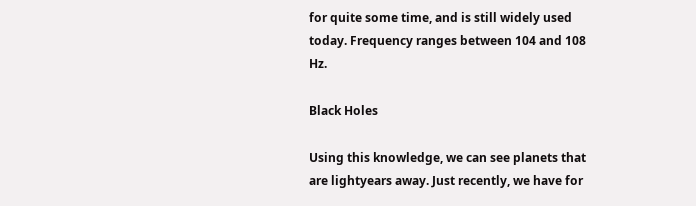for quite some time, and is still widely used today. Frequency ranges between 104 and 108 Hz.

Black Holes

Using this knowledge, we can see planets that are lightyears away. Just recently, we have for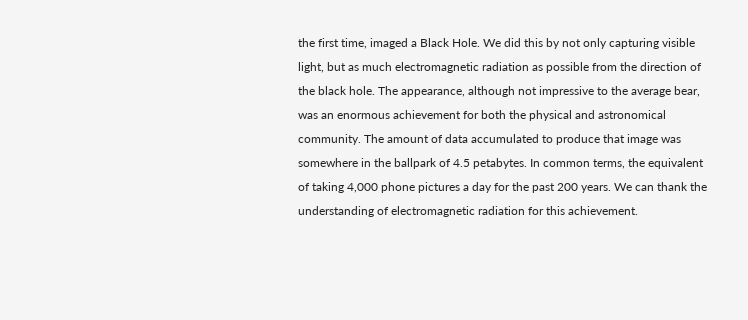the first time, imaged a Black Hole. We did this by not only capturing visible light, but as much electromagnetic radiation as possible from the direction of the black hole. The appearance, although not impressive to the average bear, was an enormous achievement for both the physical and astronomical community. The amount of data accumulated to produce that image was somewhere in the ballpark of 4.5 petabytes. In common terms, the equivalent of taking 4,000 phone pictures a day for the past 200 years. We can thank the understanding of electromagnetic radiation for this achievement.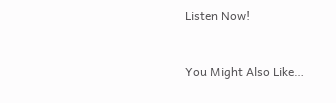Listen Now!


You Might Also Like…